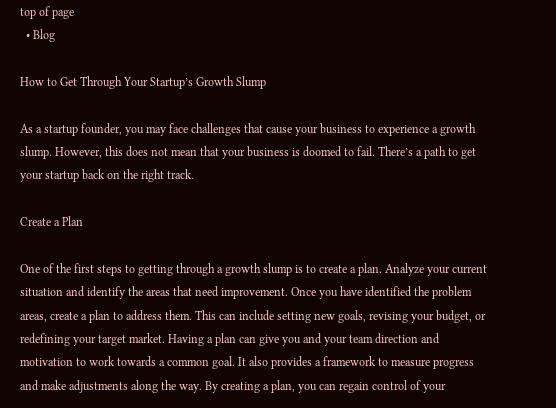top of page
  • Blog

How to Get Through Your Startup’s Growth Slump

As a startup founder, you may face challenges that cause your business to experience a growth slump. However, this does not mean that your business is doomed to fail. There’s a path to get your startup back on the right track.

Create a Plan

One of the first steps to getting through a growth slump is to create a plan. Analyze your current situation and identify the areas that need improvement. Once you have identified the problem areas, create a plan to address them. This can include setting new goals, revising your budget, or redefining your target market. Having a plan can give you and your team direction and motivation to work towards a common goal. It also provides a framework to measure progress and make adjustments along the way. By creating a plan, you can regain control of your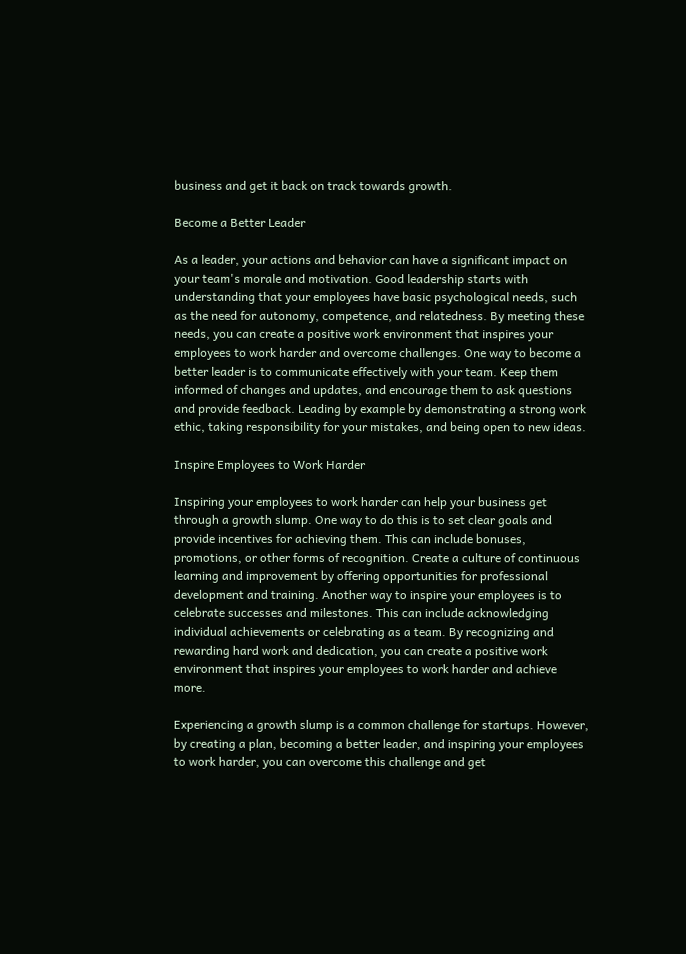business and get it back on track towards growth.

Become a Better Leader

As a leader, your actions and behavior can have a significant impact on your team's morale and motivation. Good leadership starts with understanding that your employees have basic psychological needs, such as the need for autonomy, competence, and relatedness. By meeting these needs, you can create a positive work environment that inspires your employees to work harder and overcome challenges. One way to become a better leader is to communicate effectively with your team. Keep them informed of changes and updates, and encourage them to ask questions and provide feedback. Leading by example by demonstrating a strong work ethic, taking responsibility for your mistakes, and being open to new ideas.

Inspire Employees to Work Harder

Inspiring your employees to work harder can help your business get through a growth slump. One way to do this is to set clear goals and provide incentives for achieving them. This can include bonuses, promotions, or other forms of recognition. Create a culture of continuous learning and improvement by offering opportunities for professional development and training. Another way to inspire your employees is to celebrate successes and milestones. This can include acknowledging individual achievements or celebrating as a team. By recognizing and rewarding hard work and dedication, you can create a positive work environment that inspires your employees to work harder and achieve more.

Experiencing a growth slump is a common challenge for startups. However, by creating a plan, becoming a better leader, and inspiring your employees to work harder, you can overcome this challenge and get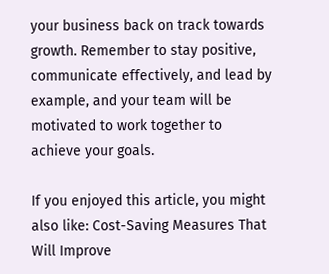your business back on track towards growth. Remember to stay positive, communicate effectively, and lead by example, and your team will be motivated to work together to achieve your goals.

If you enjoyed this article, you might also like: Cost-Saving Measures That Will Improve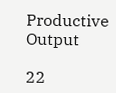Productive Output

22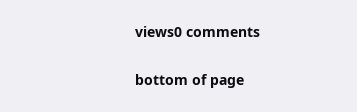views0 comments


bottom of page